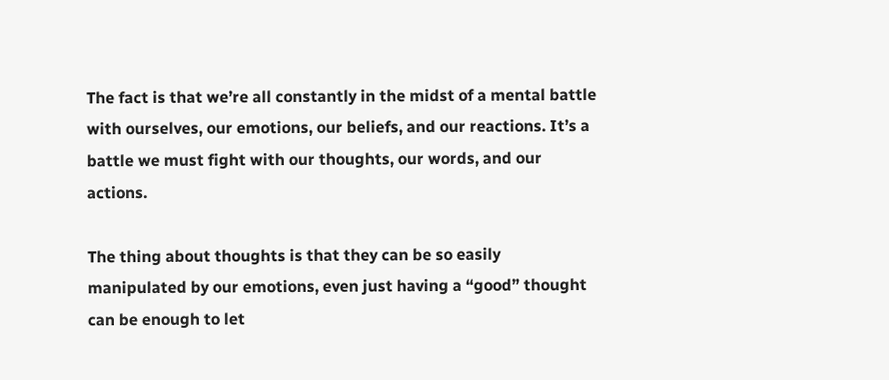The fact is that we’re all constantly in the midst of a mental battle with ourselves, our emotions, our beliefs, and our reactions. It’s a battle we must fight with our thoughts, our words, and our actions.

The thing about thoughts is that they can be so easily manipulated by our emotions, even just having a “good” thought can be enough to let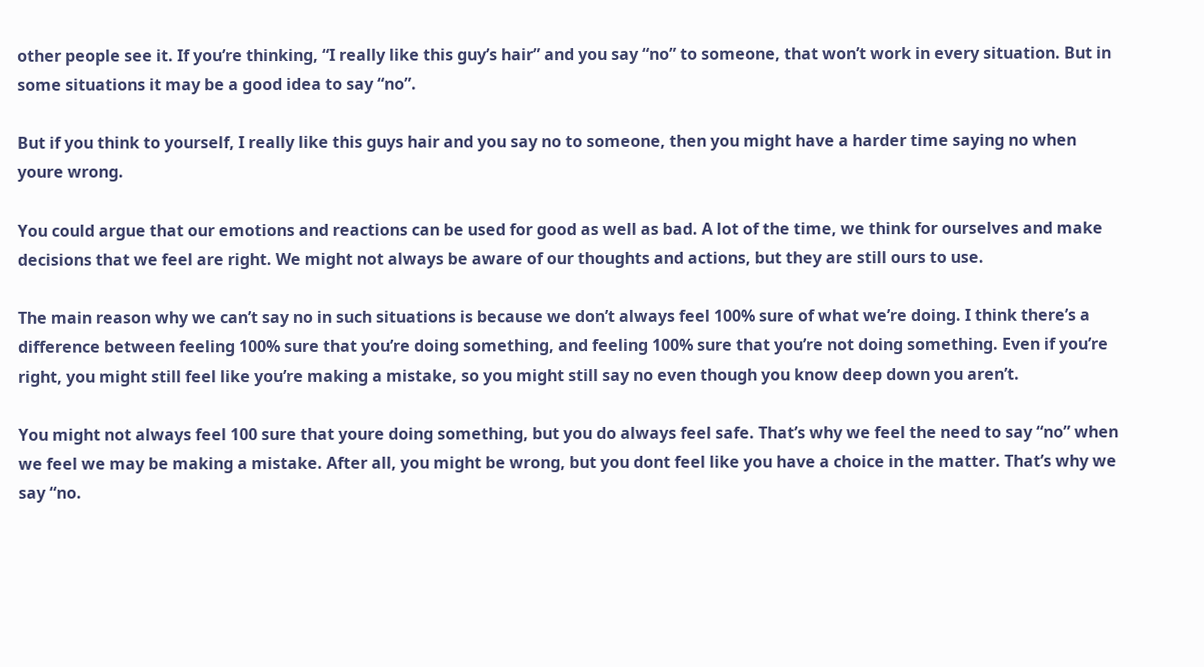other people see it. If you’re thinking, “I really like this guy’s hair” and you say “no” to someone, that won’t work in every situation. But in some situations it may be a good idea to say “no”.

But if you think to yourself, I really like this guys hair and you say no to someone, then you might have a harder time saying no when youre wrong.

You could argue that our emotions and reactions can be used for good as well as bad. A lot of the time, we think for ourselves and make decisions that we feel are right. We might not always be aware of our thoughts and actions, but they are still ours to use.

The main reason why we can’t say no in such situations is because we don’t always feel 100% sure of what we’re doing. I think there’s a difference between feeling 100% sure that you’re doing something, and feeling 100% sure that you’re not doing something. Even if you’re right, you might still feel like you’re making a mistake, so you might still say no even though you know deep down you aren’t.

You might not always feel 100 sure that youre doing something, but you do always feel safe. That’s why we feel the need to say “no” when we feel we may be making a mistake. After all, you might be wrong, but you dont feel like you have a choice in the matter. That’s why we say “no.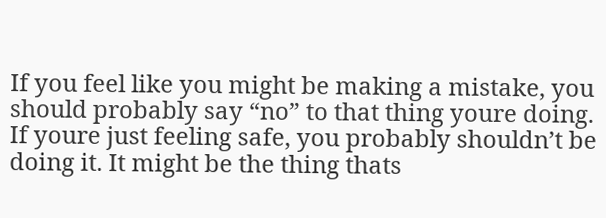If you feel like you might be making a mistake, you should probably say “no” to that thing youre doing. If youre just feeling safe, you probably shouldn’t be doing it. It might be the thing thats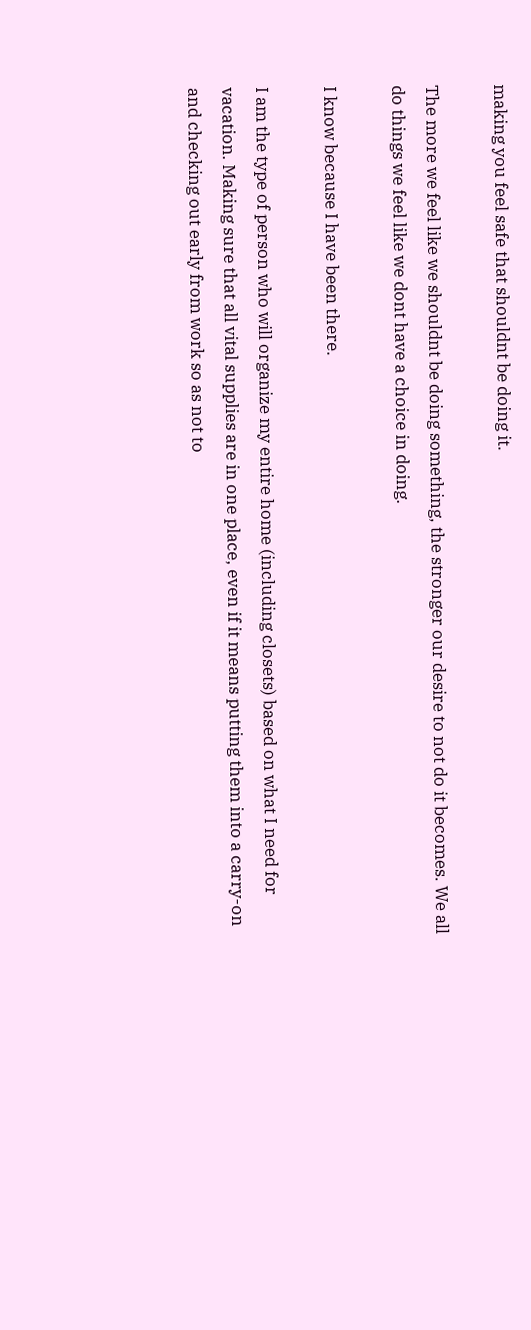making you feel safe that shouldnt be doing it.

The more we feel like we shouldnt be doing something, the stronger our desire to not do it becomes. We all do things we feel like we dont have a choice in doing.

I know because I have been there.

I am the type of person who will organize my entire home (including closets) based on what I need for vacation. Making sure that all vital supplies are in one place, even if it means putting them into a carry-on and checking out early from work so as not to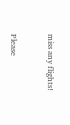miss any flights!


Please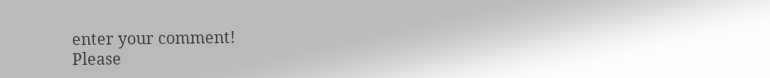enter your comment!
Please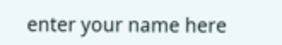enter your name here